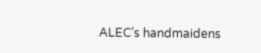ALEC’s handmaidens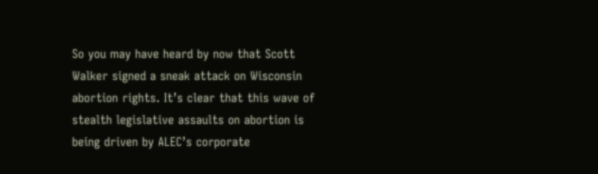So you may have heard by now that Scott Walker signed a sneak attack on Wisconsin abortion rights. It’s clear that this wave of stealth legislative assaults on abortion is being driven by ALEC’s corporate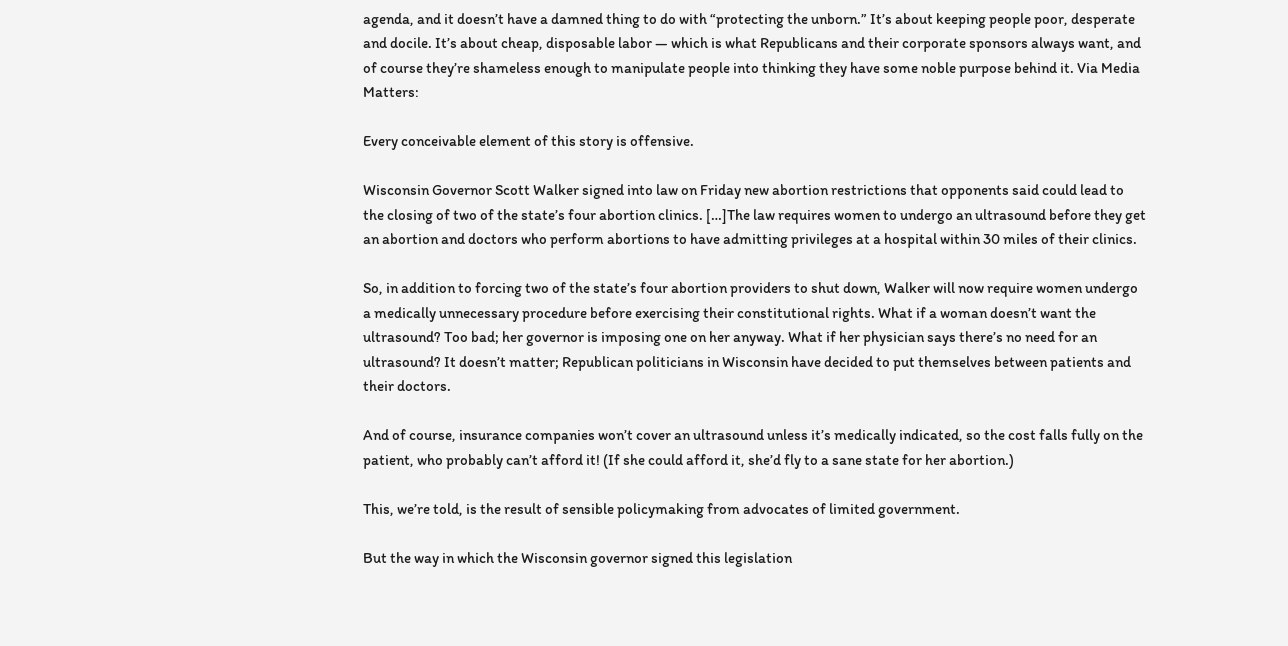agenda, and it doesn’t have a damned thing to do with “protecting the unborn.” It’s about keeping people poor, desperate and docile. It’s about cheap, disposable labor — which is what Republicans and their corporate sponsors always want, and of course they’re shameless enough to manipulate people into thinking they have some noble purpose behind it. Via Media Matters:

Every conceivable element of this story is offensive.

Wisconsin Governor Scott Walker signed into law on Friday new abortion restrictions that opponents said could lead to the closing of two of the state’s four abortion clinics. […]The law requires women to undergo an ultrasound before they get an abortion and doctors who perform abortions to have admitting privileges at a hospital within 30 miles of their clinics.

So, in addition to forcing two of the state’s four abortion providers to shut down, Walker will now require women undergo a medically unnecessary procedure before exercising their constitutional rights. What if a woman doesn’t want the ultrasound? Too bad; her governor is imposing one on her anyway. What if her physician says there’s no need for an ultrasound? It doesn’t matter; Republican politicians in Wisconsin have decided to put themselves between patients and their doctors.

And of course, insurance companies won’t cover an ultrasound unless it’s medically indicated, so the cost falls fully on the patient, who probably can’t afford it! (If she could afford it, she’d fly to a sane state for her abortion.)

This, we’re told, is the result of sensible policymaking from advocates of limited government.

But the way in which the Wisconsin governor signed this legislation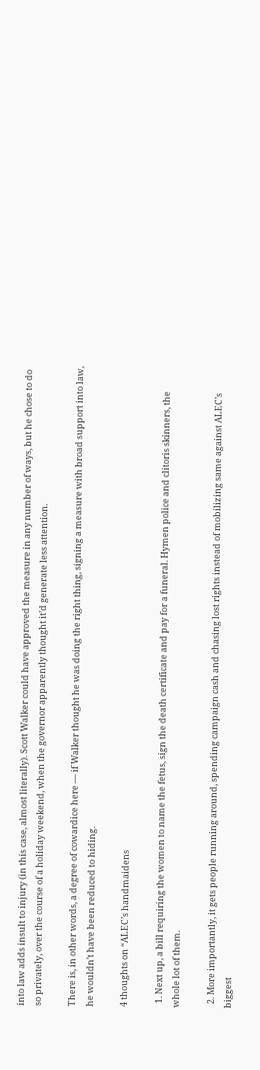into law adds insult to injury (in this case, almost literally). Scott Walker could have approved the measure in any number of ways, but he chose to do so privately, over the course of a holiday weekend, when the governor apparently thought it’d generate less attention.

There is, in other words, a degree of cowardice here — if Walker thought he was doing the right thing, signing a measure with broad support into law, he wouldn’t have been reduced to hiding.

4 thoughts on “ALEC’s handmaidens

  1. Next up, a bill requiring the women to name the fetus, sign the death certificate and pay for a funeral. Hymen police and clitoris skinners, the whole lot of them.

  2. More importantly, it gets people running around, spending campaign cash and chasing lost rights instead of mobilizing same against ALEC’s biggest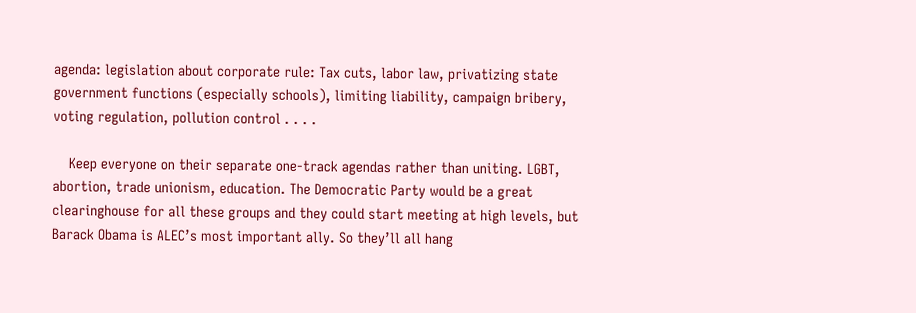agenda: legislation about corporate rule: Tax cuts, labor law, privatizing state government functions (especially schools), limiting liability, campaign bribery, voting regulation, pollution control . . . .

    Keep everyone on their separate one-track agendas rather than uniting. LGBT, abortion, trade unionism, education. The Democratic Party would be a great clearinghouse for all these groups and they could start meeting at high levels, but Barack Obama is ALEC’s most important ally. So they’ll all hang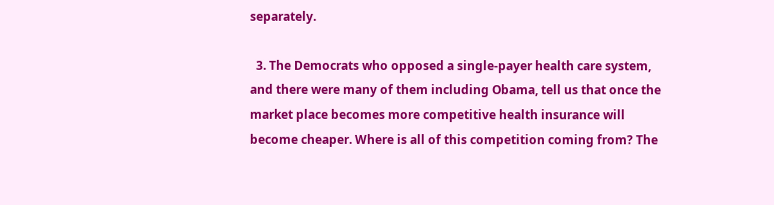separately.

  3. The Democrats who opposed a single-payer health care system, and there were many of them including Obama, tell us that once the market place becomes more competitive health insurance will become cheaper. Where is all of this competition coming from? The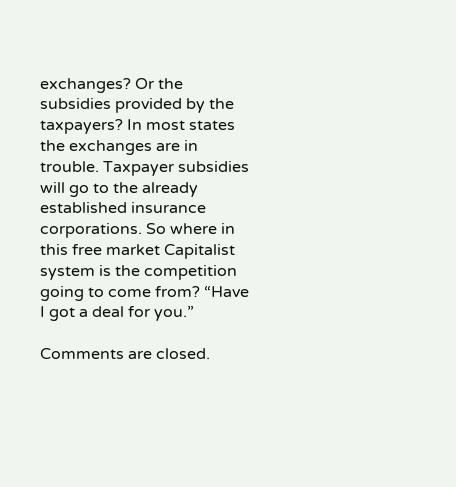exchanges? Or the subsidies provided by the taxpayers? In most states the exchanges are in trouble. Taxpayer subsidies will go to the already established insurance corporations. So where in this free market Capitalist system is the competition going to come from? “Have I got a deal for you.”

Comments are closed.